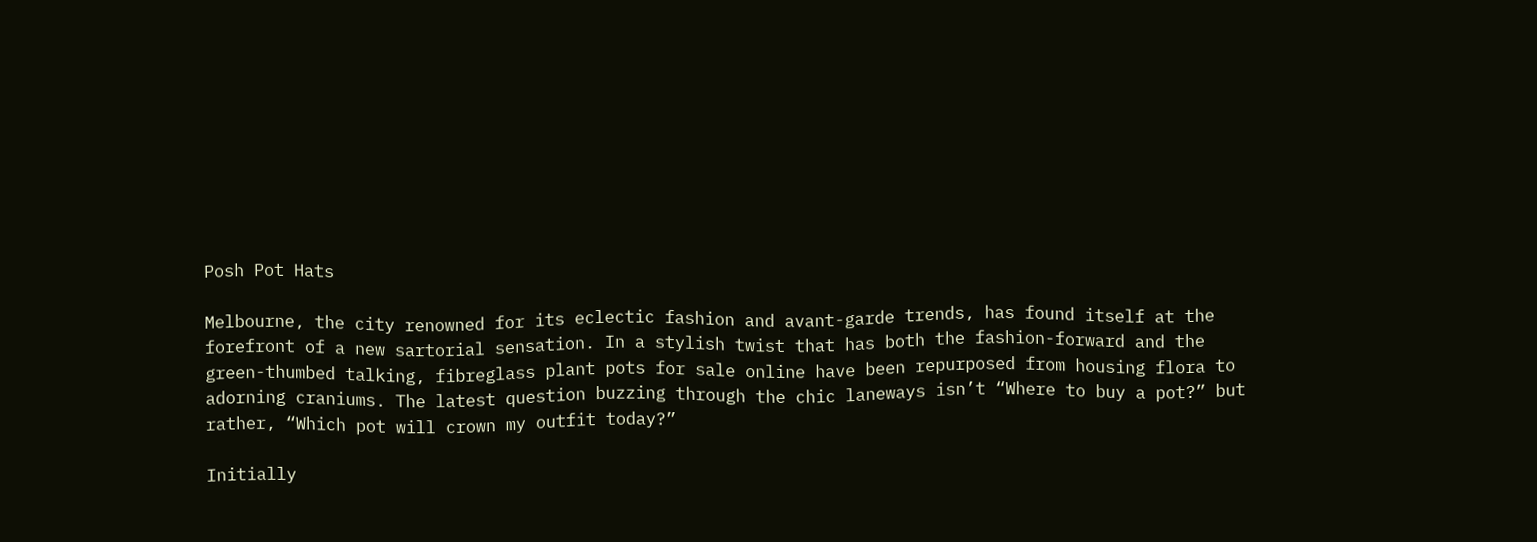Posh Pot Hats

Melbourne, the city renowned for its eclectic fashion and avant-garde trends, has found itself at the forefront of a new sartorial sensation. In a stylish twist that has both the fashion-forward and the green-thumbed talking, fibreglass plant pots for sale online have been repurposed from housing flora to adorning craniums. The latest question buzzing through the chic laneways isn’t “Where to buy a pot?” but rather, “Which pot will crown my outfit today?”

Initially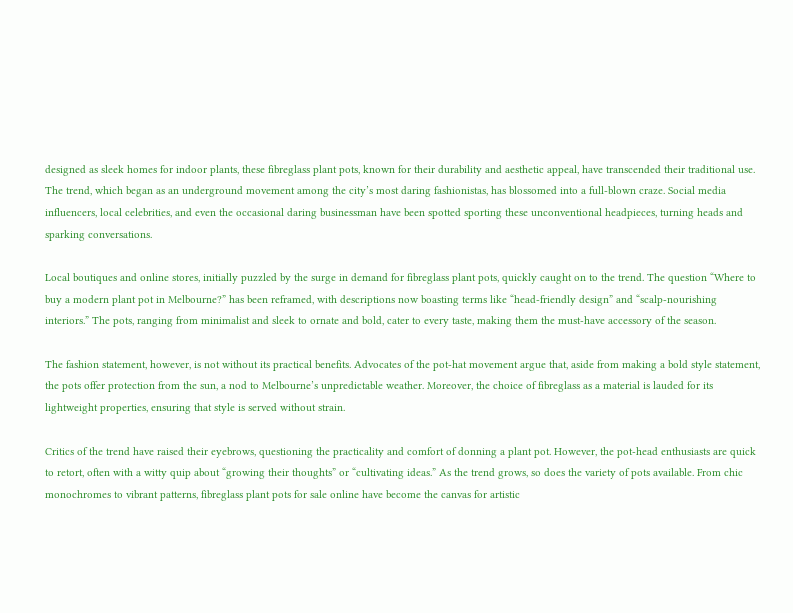designed as sleek homes for indoor plants, these fibreglass plant pots, known for their durability and aesthetic appeal, have transcended their traditional use. The trend, which began as an underground movement among the city’s most daring fashionistas, has blossomed into a full-blown craze. Social media influencers, local celebrities, and even the occasional daring businessman have been spotted sporting these unconventional headpieces, turning heads and sparking conversations.

Local boutiques and online stores, initially puzzled by the surge in demand for fibreglass plant pots, quickly caught on to the trend. The question “Where to buy a modern plant pot in Melbourne?” has been reframed, with descriptions now boasting terms like “head-friendly design” and “scalp-nourishing interiors.” The pots, ranging from minimalist and sleek to ornate and bold, cater to every taste, making them the must-have accessory of the season.

The fashion statement, however, is not without its practical benefits. Advocates of the pot-hat movement argue that, aside from making a bold style statement, the pots offer protection from the sun, a nod to Melbourne’s unpredictable weather. Moreover, the choice of fibreglass as a material is lauded for its lightweight properties, ensuring that style is served without strain.

Critics of the trend have raised their eyebrows, questioning the practicality and comfort of donning a plant pot. However, the pot-head enthusiasts are quick to retort, often with a witty quip about “growing their thoughts” or “cultivating ideas.” As the trend grows, so does the variety of pots available. From chic monochromes to vibrant patterns, fibreglass plant pots for sale online have become the canvas for artistic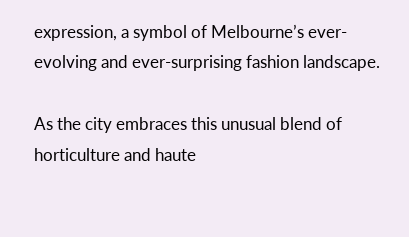expression, a symbol of Melbourne’s ever-evolving and ever-surprising fashion landscape.

As the city embraces this unusual blend of horticulture and haute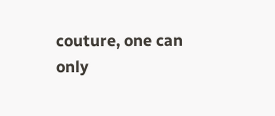couture, one can only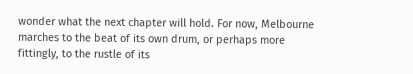wonder what the next chapter will hold. For now, Melbourne marches to the beat of its own drum, or perhaps more fittingly, to the rustle of its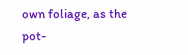own foliage, as the pot-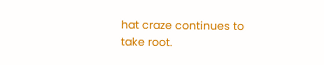hat craze continues to take root.